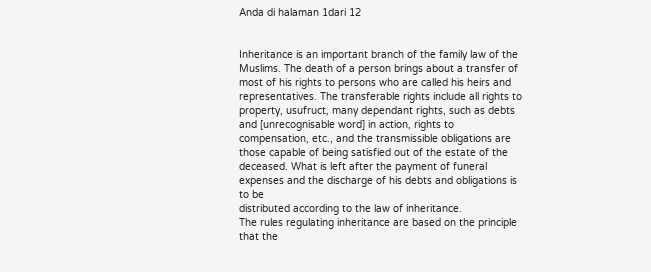Anda di halaman 1dari 12


Inheritance is an important branch of the family law of the Muslims. The death of a person brings about a transfer of
most of his rights to persons who are called his heirs and representatives. The transferable rights include all rights to
property, usufruct, many dependant rights, such as debts and [unrecognisable word] in action, rights to
compensation, etc., and the transmissible obligations are those capable of being satisfied out of the estate of the
deceased. What is left after the payment of funeral expenses and the discharge of his debts and obligations is to be
distributed according to the law of inheritance.
The rules regulating inheritance are based on the principle that the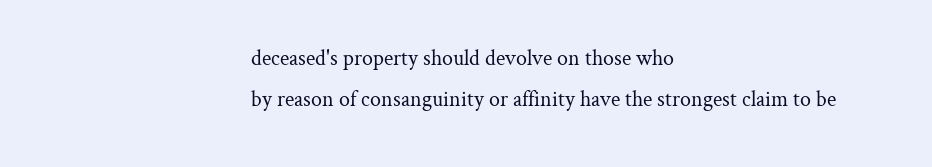deceased's property should devolve on those who
by reason of consanguinity or affinity have the strongest claim to be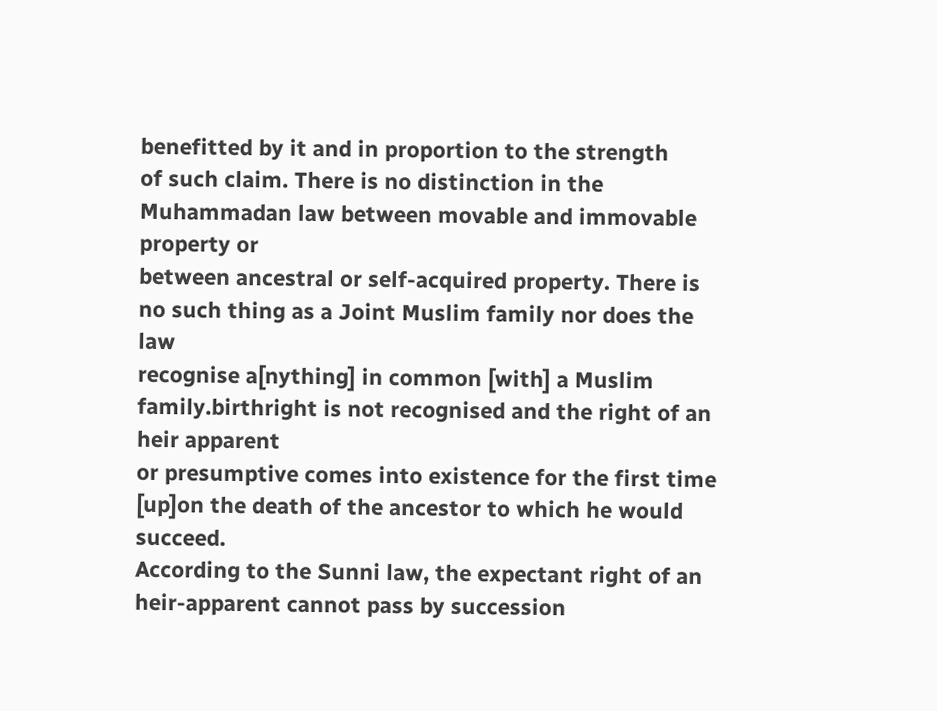benefitted by it and in proportion to the strength
of such claim. There is no distinction in the Muhammadan law between movable and immovable property or
between ancestral or self-acquired property. There is no such thing as a Joint Muslim family nor does the law
recognise a[nything] in common [with] a Muslim family.birthright is not recognised and the right of an heir apparent
or presumptive comes into existence for the first time [up]on the death of the ancestor to which he would succeed.
According to the Sunni law, the expectant right of an heir-apparent cannot pass by succession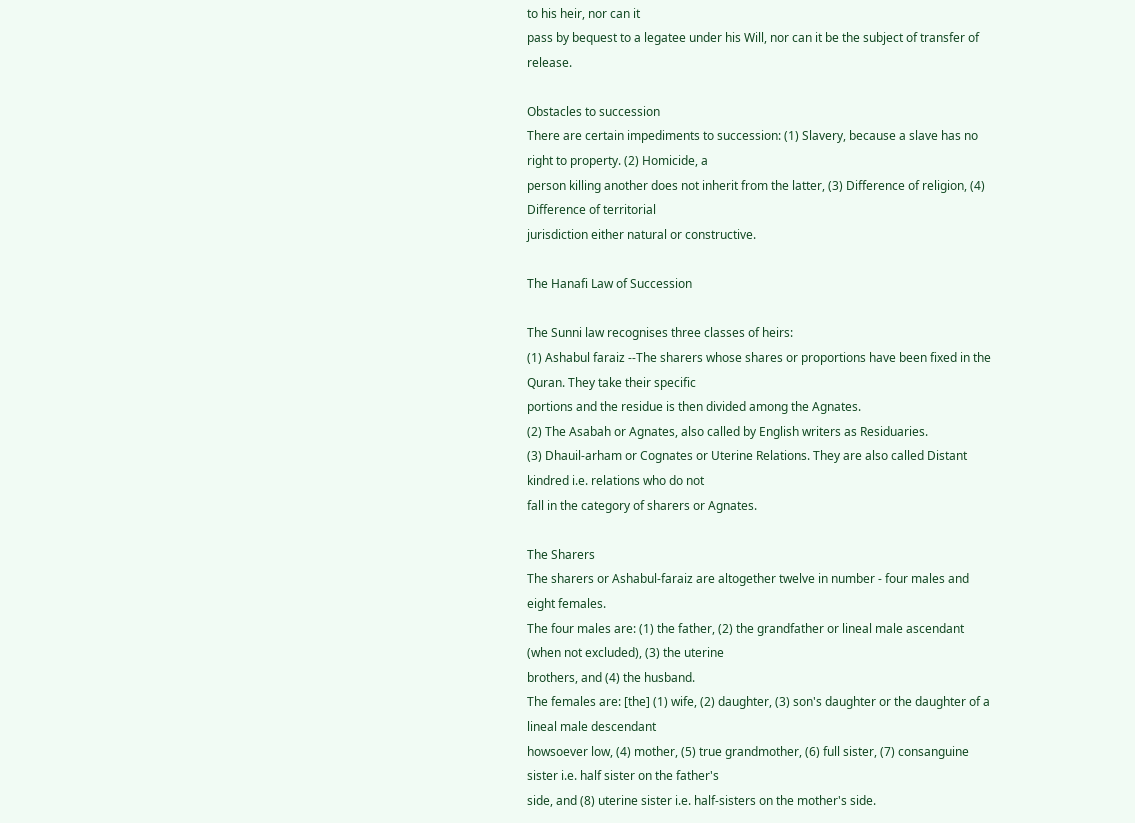to his heir, nor can it
pass by bequest to a legatee under his Will, nor can it be the subject of transfer of release.

Obstacles to succession
There are certain impediments to succession: (1) Slavery, because a slave has no right to property. (2) Homicide, a
person killing another does not inherit from the latter, (3) Difference of religion, (4) Difference of territorial
jurisdiction either natural or constructive.

The Hanafi Law of Succession

The Sunni law recognises three classes of heirs:
(1) Ashabul faraiz --The sharers whose shares or proportions have been fixed in the Quran. They take their specific
portions and the residue is then divided among the Agnates.
(2) The Asabah or Agnates, also called by English writers as Residuaries.
(3) Dhauil-arham or Cognates or Uterine Relations. They are also called Distant kindred i.e. relations who do not
fall in the category of sharers or Agnates.

The Sharers
The sharers or Ashabul-faraiz are altogether twelve in number - four males and eight females.
The four males are: (1) the father, (2) the grandfather or lineal male ascendant (when not excluded), (3) the uterine
brothers, and (4) the husband.
The females are: [the] (1) wife, (2) daughter, (3) son's daughter or the daughter of a lineal male descendant
howsoever low, (4) mother, (5) true grandmother, (6) full sister, (7) consanguine sister i.e. half sister on the father's
side, and (8) uterine sister i.e. half-sisters on the mother's side.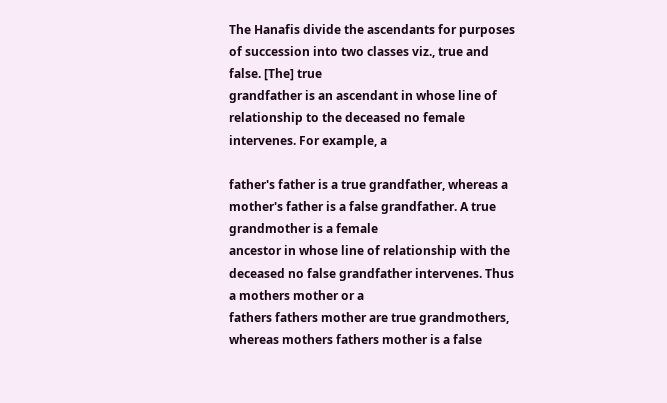The Hanafis divide the ascendants for purposes of succession into two classes viz., true and false. [The] true
grandfather is an ascendant in whose line of relationship to the deceased no female intervenes. For example, a

father's father is a true grandfather, whereas a mother's father is a false grandfather. A true grandmother is a female
ancestor in whose line of relationship with the deceased no false grandfather intervenes. Thus a mothers mother or a
fathers fathers mother are true grandmothers, whereas mothers fathers mother is a false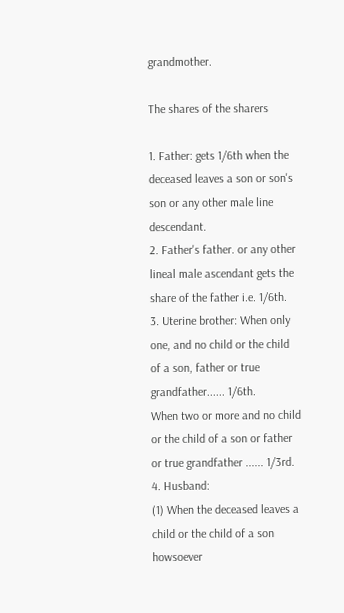grandmother.

The shares of the sharers

1. Father: gets 1/6th when the deceased leaves a son or son's son or any other male line descendant.
2. Father's father. or any other lineal male ascendant gets the share of the father i.e. 1/6th.
3. Uterine brother: When only one, and no child or the child of a son, father or true grandfather...... 1/6th.
When two or more and no child or the child of a son or father or true grandfather ...... 1/3rd.
4. Husband:
(1) When the deceased leaves a child or the child of a son howsoever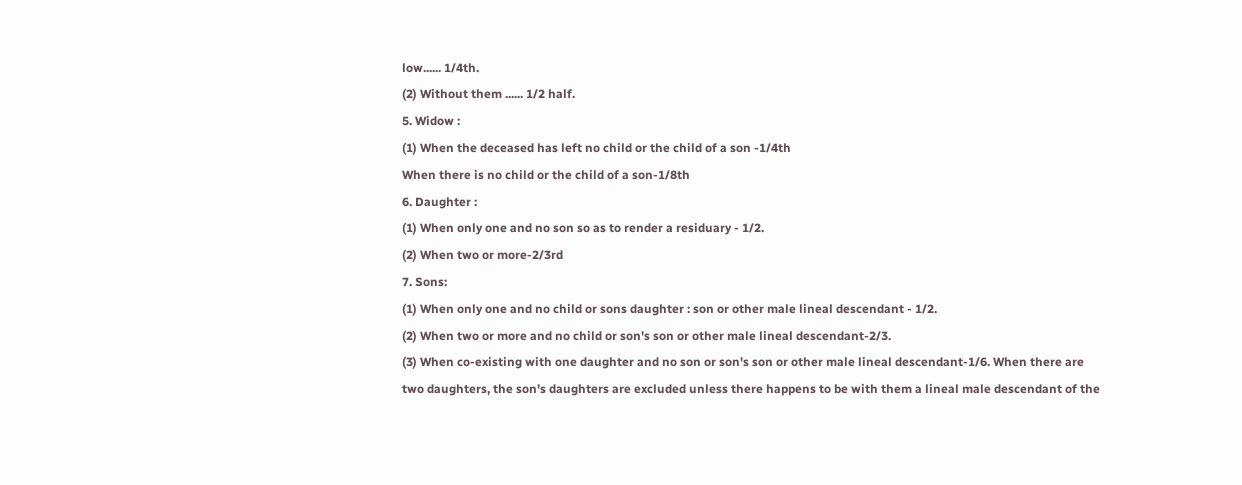low...... 1/4th.
(2) Without them ...... 1/2 half.
5. Widow :
(1) When the deceased has left no child or the child of a son -1/4th
When there is no child or the child of a son-1/8th
6. Daughter :
(1) When only one and no son so as to render a residuary - 1/2.
(2) When two or more-2/3rd
7. Sons:
(1) When only one and no child or sons daughter : son or other male lineal descendant - 1/2.
(2) When two or more and no child or son's son or other male lineal descendant-2/3.
(3) When co-existing with one daughter and no son or son's son or other male lineal descendant-1/6. When there are
two daughters, the son's daughters are excluded unless there happens to be with them a lineal male descendant of the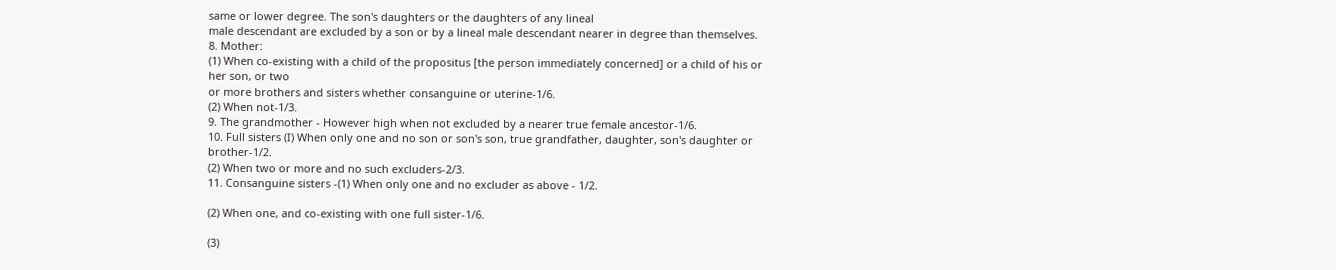same or lower degree. The son's daughters or the daughters of any lineal
male descendant are excluded by a son or by a lineal male descendant nearer in degree than themselves.
8. Mother:
(1) When co-existing with a child of the propositus [the person immediately concerned] or a child of his or her son, or two
or more brothers and sisters whether consanguine or uterine-1/6.
(2) When not-1/3.
9. The grandmother - However high when not excluded by a nearer true female ancestor-1/6.
10. Full sisters (I) When only one and no son or son's son, true grandfather, daughter, son's daughter or brother-1/2.
(2) When two or more and no such excluders-2/3.
11. Consanguine sisters -(1) When only one and no excluder as above - 1/2.

(2) When one, and co-existing with one full sister-1/6.

(3)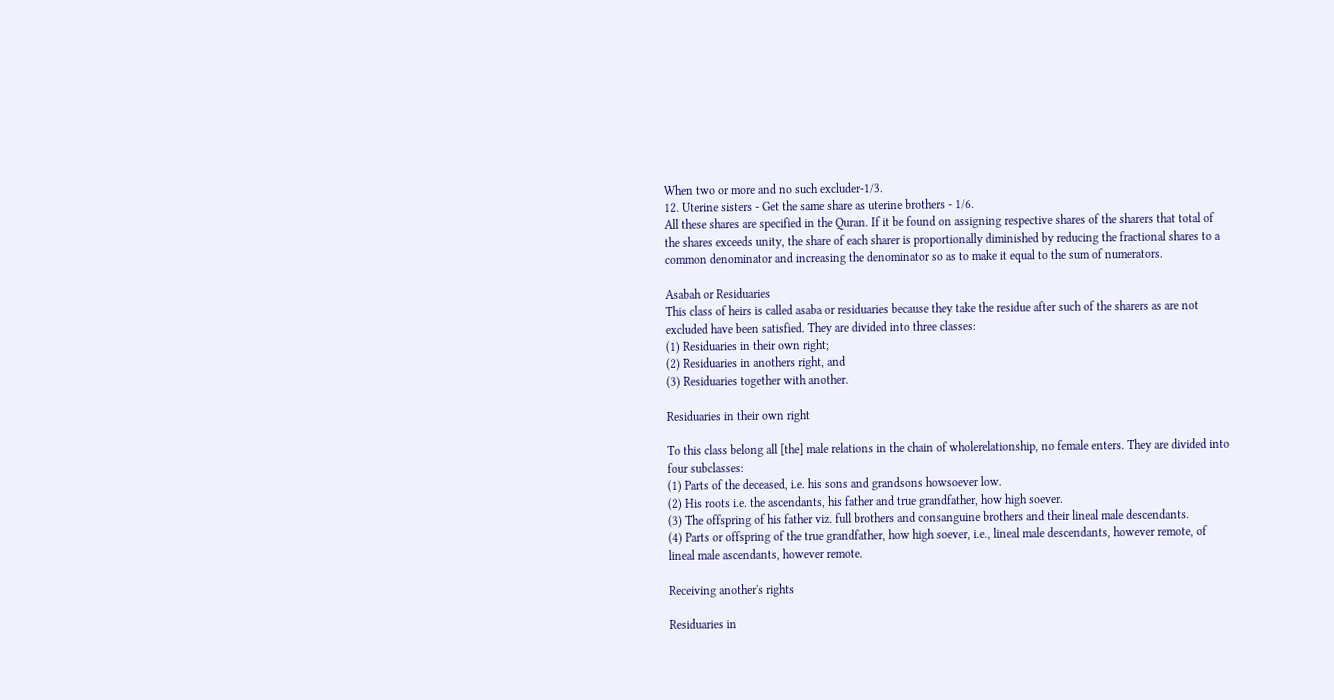When two or more and no such excluder-1/3.
12. Uterine sisters - Get the same share as uterine brothers - 1/6.
All these shares are specified in the Quran. If it be found on assigning respective shares of the sharers that total of
the shares exceeds unity, the share of each sharer is proportionally diminished by reducing the fractional shares to a
common denominator and increasing the denominator so as to make it equal to the sum of numerators.

Asabah or Residuaries
This class of heirs is called asaba or residuaries because they take the residue after such of the sharers as are not
excluded have been satisfied. They are divided into three classes:
(1) Residuaries in their own right;
(2) Residuaries in anothers right, and
(3) Residuaries together with another.

Residuaries in their own right

To this class belong all [the] male relations in the chain of wholerelationship, no female enters. They are divided into
four subclasses:
(1) Parts of the deceased, i.e. his sons and grandsons howsoever low.
(2) His roots i.e. the ascendants, his father and true grandfather, how high soever.
(3) The offspring of his father viz. full brothers and consanguine brothers and their lineal male descendants.
(4) Parts or offspring of the true grandfather, how high soever, i.e., lineal male descendants, however remote, of
lineal male ascendants, however remote.

Receiving another's rights

Residuaries in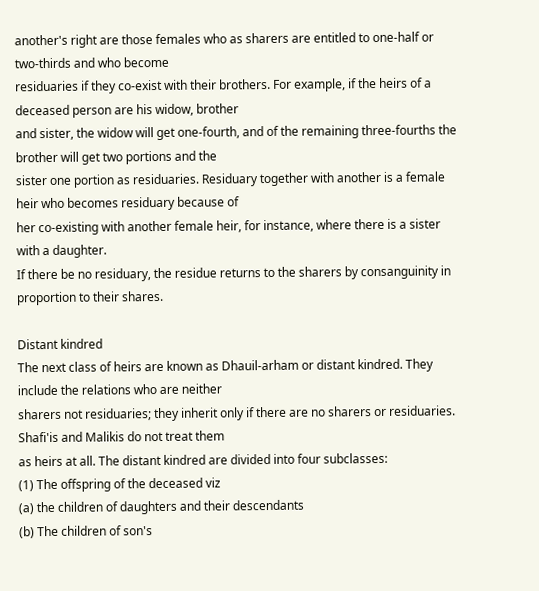another's right are those females who as sharers are entitled to one-half or two-thirds and who become
residuaries if they co-exist with their brothers. For example, if the heirs of a deceased person are his widow, brother
and sister, the widow will get one-fourth, and of the remaining three-fourths the brother will get two portions and the
sister one portion as residuaries. Residuary together with another is a female heir who becomes residuary because of
her co-existing with another female heir, for instance, where there is a sister with a daughter.
If there be no residuary, the residue returns to the sharers by consanguinity in proportion to their shares.

Distant kindred
The next class of heirs are known as Dhauil-arham or distant kindred. They include the relations who are neither
sharers not residuaries; they inherit only if there are no sharers or residuaries. Shafi'is and Malikis do not treat them
as heirs at all. The distant kindred are divided into four subclasses:
(1) The offspring of the deceased viz
(a) the children of daughters and their descendants
(b) The children of son's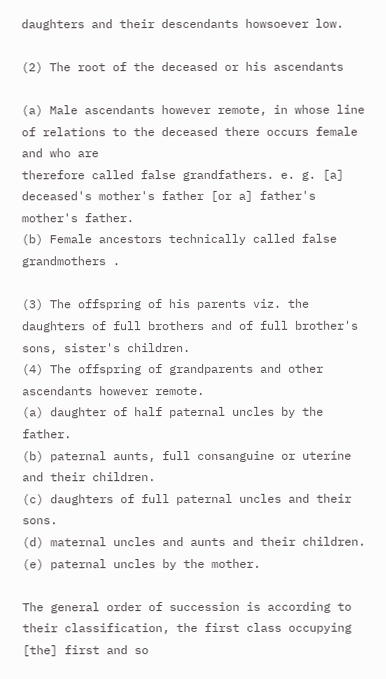daughters and their descendants howsoever low.

(2) The root of the deceased or his ascendants

(a) Male ascendants however remote, in whose line of relations to the deceased there occurs female and who are
therefore called false grandfathers. e. g. [a] deceased's mother's father [or a] father's mother's father.
(b) Female ancestors technically called false grandmothers .

(3) The offspring of his parents viz. the daughters of full brothers and of full brother's sons, sister's children.
(4) The offspring of grandparents and other ascendants however remote.
(a) daughter of half paternal uncles by the father.
(b) paternal aunts, full consanguine or uterine and their children.
(c) daughters of full paternal uncles and their sons.
(d) maternal uncles and aunts and their children.
(e) paternal uncles by the mother.

The general order of succession is according to their classification, the first class occupying [the] first and so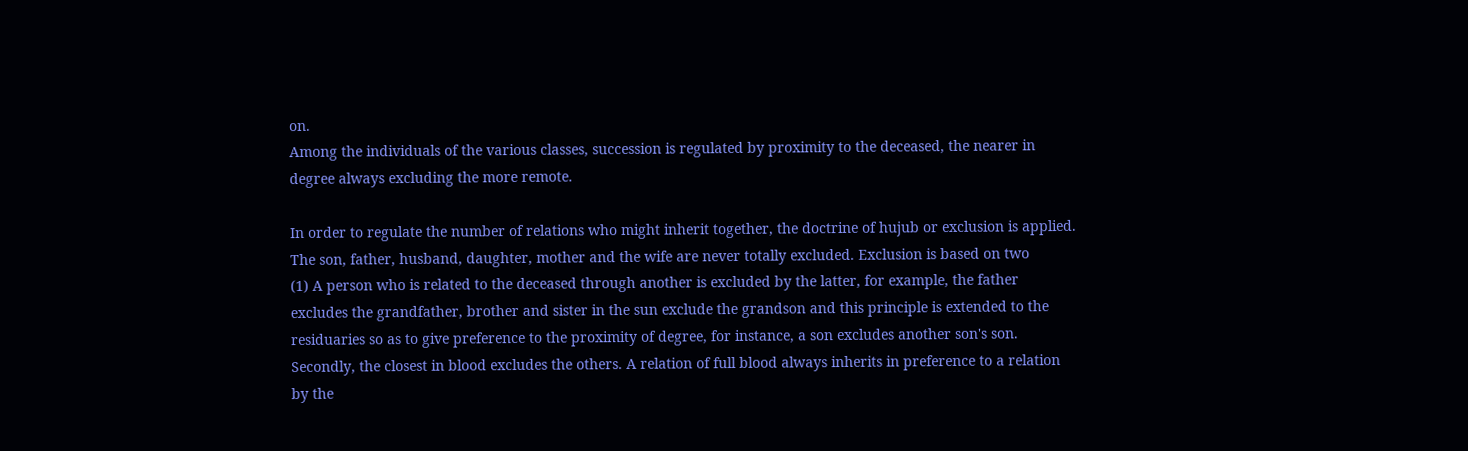on.
Among the individuals of the various classes, succession is regulated by proximity to the deceased, the nearer in
degree always excluding the more remote.

In order to regulate the number of relations who might inherit together, the doctrine of hujub or exclusion is applied.
The son, father, husband, daughter, mother and the wife are never totally excluded. Exclusion is based on two
(1) A person who is related to the deceased through another is excluded by the latter, for example, the father
excludes the grandfather, brother and sister in the sun exclude the grandson and this principle is extended to the
residuaries so as to give preference to the proximity of degree, for instance, a son excludes another son's son.
Secondly, the closest in blood excludes the others. A relation of full blood always inherits in preference to a relation
by the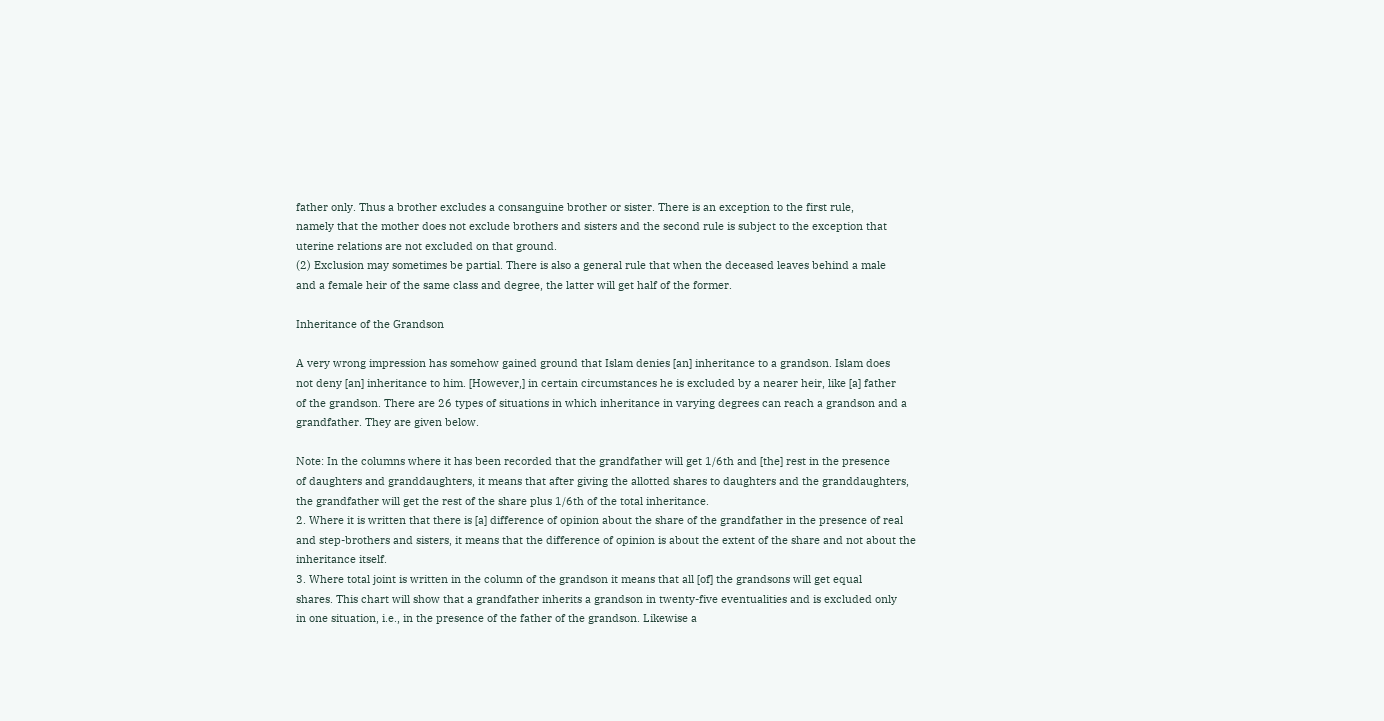father only. Thus a brother excludes a consanguine brother or sister. There is an exception to the first rule,
namely that the mother does not exclude brothers and sisters and the second rule is subject to the exception that
uterine relations are not excluded on that ground.
(2) Exclusion may sometimes be partial. There is also a general rule that when the deceased leaves behind a male
and a female heir of the same class and degree, the latter will get half of the former.

Inheritance of the Grandson

A very wrong impression has somehow gained ground that Islam denies [an] inheritance to a grandson. Islam does
not deny [an] inheritance to him. [However,] in certain circumstances he is excluded by a nearer heir, like [a] father
of the grandson. There are 26 types of situations in which inheritance in varying degrees can reach a grandson and a
grandfather. They are given below.

Note: In the columns where it has been recorded that the grandfather will get 1/6th and [the] rest in the presence
of daughters and granddaughters, it means that after giving the allotted shares to daughters and the granddaughters,
the grandfather will get the rest of the share plus 1/6th of the total inheritance.
2. Where it is written that there is [a] difference of opinion about the share of the grandfather in the presence of real
and step-brothers and sisters, it means that the difference of opinion is about the extent of the share and not about the
inheritance itself.
3. Where total joint is written in the column of the grandson it means that all [of] the grandsons will get equal
shares. This chart will show that a grandfather inherits a grandson in twenty-five eventualities and is excluded only
in one situation, i.e., in the presence of the father of the grandson. Likewise a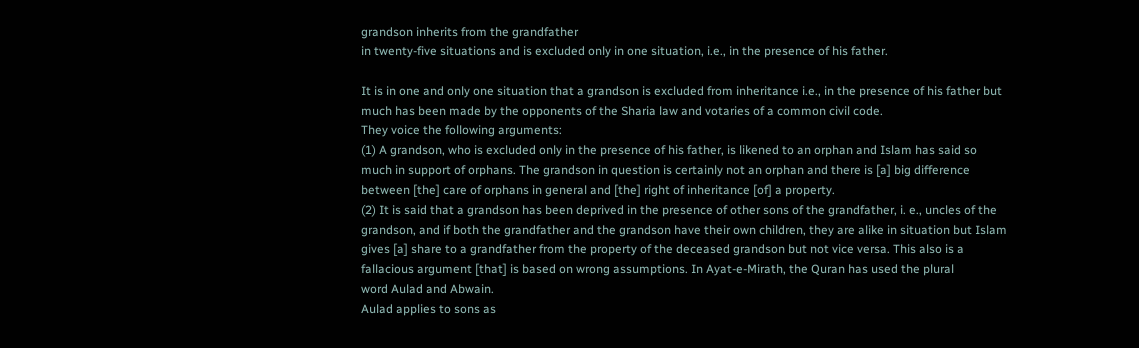grandson inherits from the grandfather
in twenty-five situations and is excluded only in one situation, i.e., in the presence of his father.

It is in one and only one situation that a grandson is excluded from inheritance i.e., in the presence of his father but
much has been made by the opponents of the Sharia law and votaries of a common civil code.
They voice the following arguments:
(1) A grandson, who is excluded only in the presence of his father, is likened to an orphan and Islam has said so
much in support of orphans. The grandson in question is certainly not an orphan and there is [a] big difference
between [the] care of orphans in general and [the] right of inheritance [of] a property.
(2) It is said that a grandson has been deprived in the presence of other sons of the grandfather, i. e., uncles of the
grandson, and if both the grandfather and the grandson have their own children, they are alike in situation but Islam
gives [a] share to a grandfather from the property of the deceased grandson but not vice versa. This also is a
fallacious argument [that] is based on wrong assumptions. In Ayat-e-Mirath, the Quran has used the plural
word Aulad and Abwain.
Aulad applies to sons as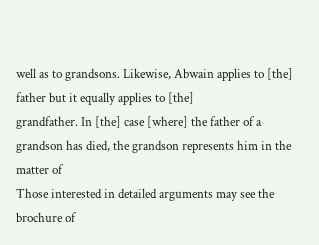well as to grandsons. Likewise, Abwain applies to [the] father but it equally applies to [the]
grandfather. In [the] case [where] the father of a grandson has died, the grandson represents him in the matter of
Those interested in detailed arguments may see the brochure of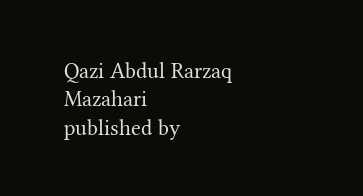Qazi Abdul Rarzaq Mazahari published by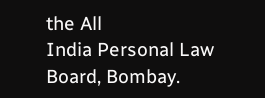the All
India Personal Law Board, Bombay.